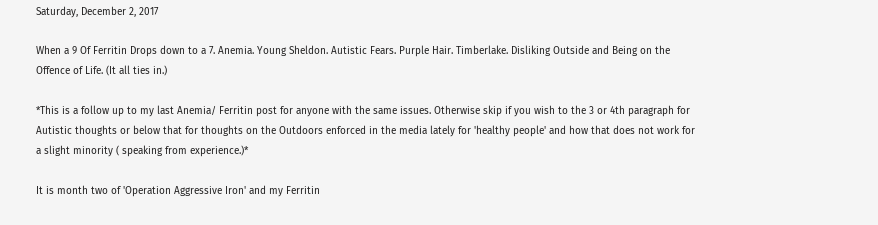Saturday, December 2, 2017

When a 9 Of Ferritin Drops down to a 7. Anemia. Young Sheldon. Autistic Fears. Purple Hair. Timberlake. Disliking Outside and Being on the Offence of Life. (It all ties in.)

*This is a follow up to my last Anemia/ Ferritin post for anyone with the same issues. Otherwise skip if you wish to the 3 or 4th paragraph for Autistic thoughts or below that for thoughts on the Outdoors enforced in the media lately for 'healthy people' and how that does not work for a slight minority ( speaking from experience.)*

It is month two of 'Operation Aggressive Iron' and my Ferritin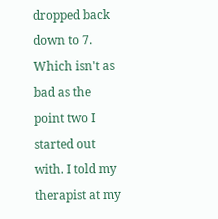dropped back down to 7. Which isn't as bad as the point two I started out with. I told my therapist at my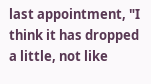last appointment, "I think it has dropped a little, not like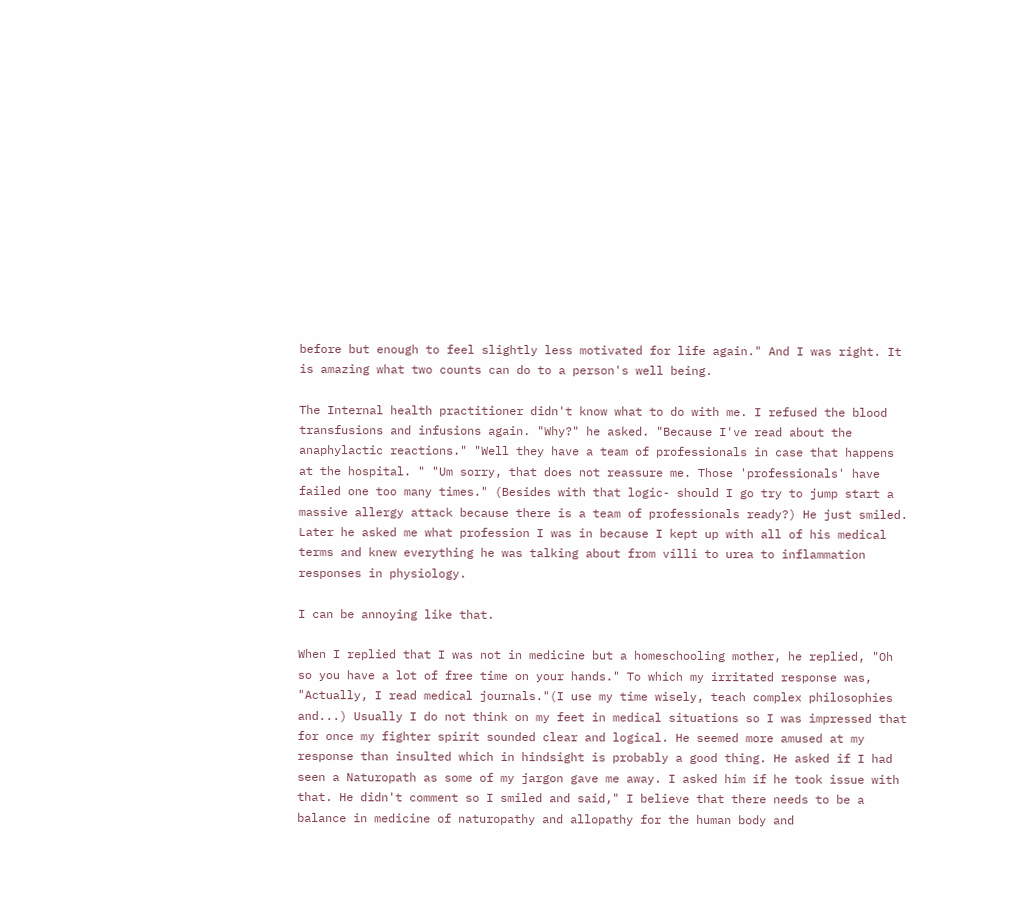before but enough to feel slightly less motivated for life again." And I was right. It is amazing what two counts can do to a person's well being.

The Internal health practitioner didn't know what to do with me. I refused the blood transfusions and infusions again. "Why?" he asked. "Because I've read about the anaphylactic reactions." "Well they have a team of professionals in case that happens at the hospital. " "Um sorry, that does not reassure me. Those 'professionals' have failed one too many times." (Besides with that logic- should I go try to jump start a massive allergy attack because there is a team of professionals ready?) He just smiled. Later he asked me what profession I was in because I kept up with all of his medical terms and knew everything he was talking about from villi to urea to inflammation responses in physiology.

I can be annoying like that.

When I replied that I was not in medicine but a homeschooling mother, he replied, "Oh so you have a lot of free time on your hands." To which my irritated response was, "Actually, I read medical journals."(I use my time wisely, teach complex philosophies and...) Usually I do not think on my feet in medical situations so I was impressed that for once my fighter spirit sounded clear and logical. He seemed more amused at my response than insulted which in hindsight is probably a good thing. He asked if I had seen a Naturopath as some of my jargon gave me away. I asked him if he took issue with that. He didn't comment so I smiled and said," I believe that there needs to be a balance in medicine of naturopathy and allopathy for the human body and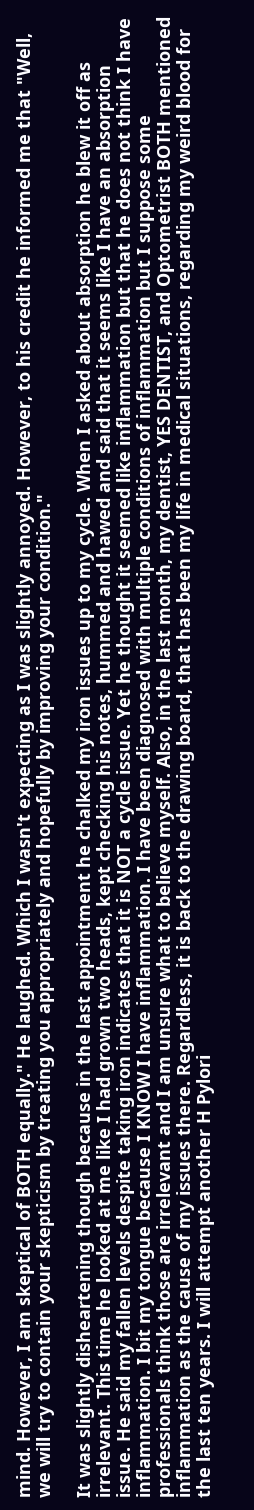mind. However, I am skeptical of BOTH equally." He laughed. Which I wasn't expecting as I was slightly annoyed. However, to his credit he informed me that "Well, we will try to contain your skepticism by treating you appropriately and hopefully by improving your condition."

It was slightly disheartening though because in the last appointment he chalked my iron issues up to my cycle. When I asked about absorption he blew it off as irrelevant. This time he looked at me like I had grown two heads, kept checking his notes, hummed and hawed and said that it seems like I have an absorption issue. He said my fallen levels despite taking iron indicates that it is NOT a cycle issue. Yet he thought it seemed like inflammation but that he does not think I have inflammation. I bit my tongue because I KNOW I have inflammation. I have been diagnosed with multiple conditions of inflammation but I suppose some professionals think those are irrelevant and I am unsure what to believe myself. Also, in the last month, my dentist, YES DENTIST, and Optometrist BOTH mentioned inflammation as the cause of my issues there. Regardless, it is back to the drawing board, that has been my life in medical situations, regarding my weird blood for the last ten years. I will attempt another H Pylori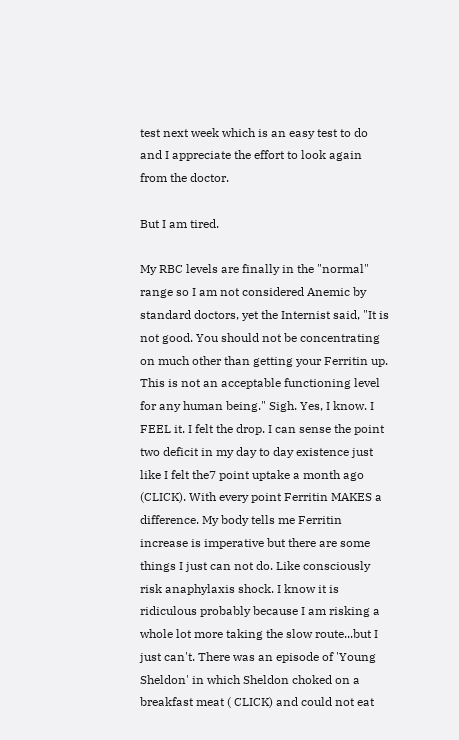test next week which is an easy test to do and I appreciate the effort to look again from the doctor.

But I am tired.

My RBC levels are finally in the "normal" range so I am not considered Anemic by standard doctors, yet the Internist said, "It is not good. You should not be concentrating on much other than getting your Ferritin up. This is not an acceptable functioning level for any human being." Sigh. Yes, I know. I FEEL it. I felt the drop. I can sense the point two deficit in my day to day existence just like I felt the7 point uptake a month ago (CLICK). With every point Ferritin MAKES a difference. My body tells me Ferritin increase is imperative but there are some things I just can not do. Like consciously risk anaphylaxis shock. I know it is ridiculous probably because I am risking a whole lot more taking the slow route...but I just can't. There was an episode of 'Young Sheldon' in which Sheldon choked on a breakfast meat ( CLICK) and could not eat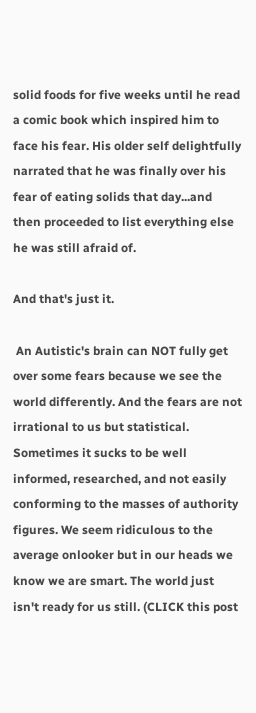solid foods for five weeks until he read a comic book which inspired him to face his fear. His older self delightfully narrated that he was finally over his fear of eating solids that day...and then proceeded to list everything else he was still afraid of.

And that's just it.

 An Autistic's brain can NOT fully get over some fears because we see the world differently. And the fears are not irrational to us but statistical. Sometimes it sucks to be well informed, researched, and not easily conforming to the masses of authority figures. We seem ridiculous to the average onlooker but in our heads we know we are smart. The world just isn't ready for us still. (CLICK this post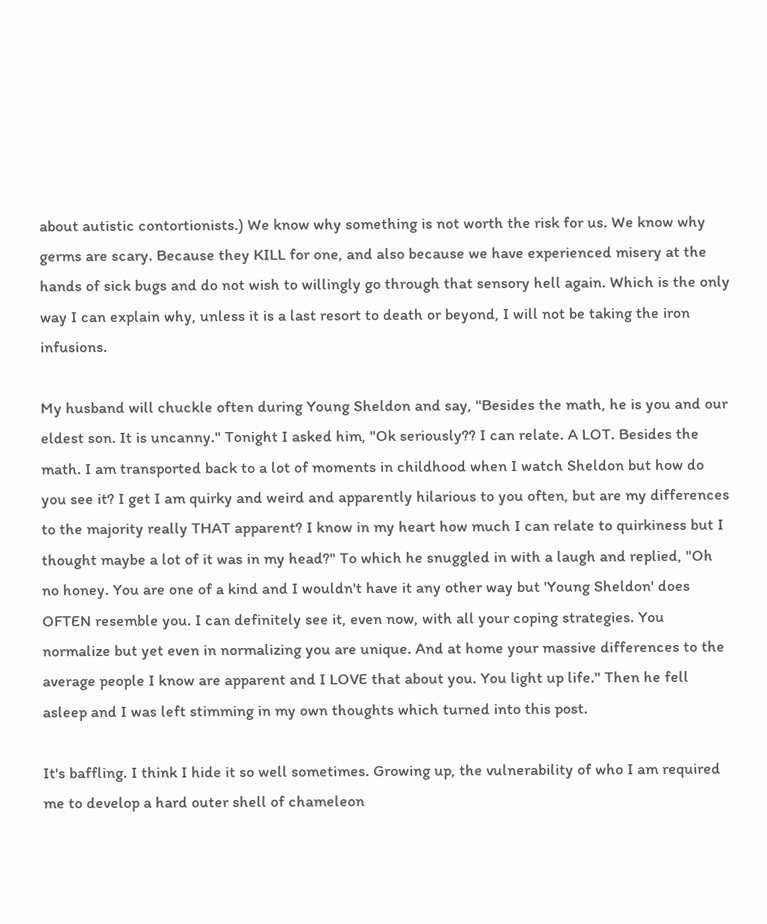about autistic contortionists.) We know why something is not worth the risk for us. We know why germs are scary. Because they KILL for one, and also because we have experienced misery at the hands of sick bugs and do not wish to willingly go through that sensory hell again. Which is the only way I can explain why, unless it is a last resort to death or beyond, I will not be taking the iron infusions.

My husband will chuckle often during Young Sheldon and say, "Besides the math, he is you and our eldest son. It is uncanny." Tonight I asked him, "Ok seriously?? I can relate. A LOT. Besides the math. I am transported back to a lot of moments in childhood when I watch Sheldon but how do you see it? I get I am quirky and weird and apparently hilarious to you often, but are my differences to the majority really THAT apparent? I know in my heart how much I can relate to quirkiness but I thought maybe a lot of it was in my head?" To which he snuggled in with a laugh and replied, "Oh no honey. You are one of a kind and I wouldn't have it any other way but 'Young Sheldon' does OFTEN resemble you. I can definitely see it, even now, with all your coping strategies. You normalize but yet even in normalizing you are unique. And at home your massive differences to the average people I know are apparent and I LOVE that about you. You light up life." Then he fell asleep and I was left stimming in my own thoughts which turned into this post.

It's baffling. I think I hide it so well sometimes. Growing up, the vulnerability of who I am required me to develop a hard outer shell of chameleon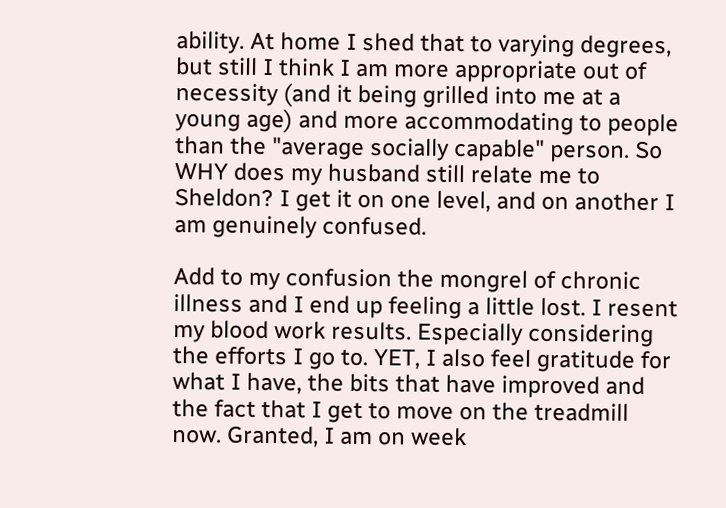ability. At home I shed that to varying degrees, but still I think I am more appropriate out of necessity (and it being grilled into me at a young age) and more accommodating to people than the "average socially capable" person. So WHY does my husband still relate me to Sheldon? I get it on one level, and on another I am genuinely confused.

Add to my confusion the mongrel of chronic illness and I end up feeling a little lost. I resent my blood work results. Especially considering the efforts I go to. YET, I also feel gratitude for what I have, the bits that have improved and the fact that I get to move on the treadmill now. Granted, I am on week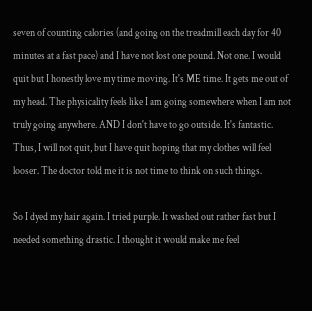seven of counting calories (and going on the treadmill each day for 40 minutes at a fast pace) and I have not lost one pound. Not one. I would quit but I honestly love my time moving. It's ME time. It gets me out of my head. The physicality feels like I am going somewhere when I am not truly going anywhere. AND I don't have to go outside. It's fantastic. Thus, I will not quit, but I have quit hoping that my clothes will feel looser. The doctor told me it is not time to think on such things.

So I dyed my hair again. I tried purple. It washed out rather fast but I needed something drastic. I thought it would make me feel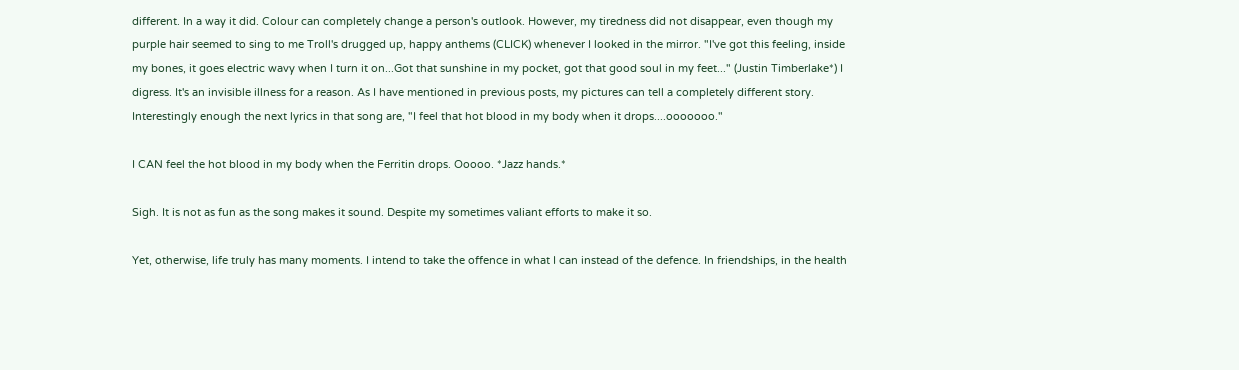different. In a way it did. Colour can completely change a person's outlook. However, my tiredness did not disappear, even though my purple hair seemed to sing to me Troll's drugged up, happy anthems (CLICK) whenever I looked in the mirror. "I've got this feeling, inside my bones, it goes electric wavy when I turn it on...Got that sunshine in my pocket, got that good soul in my feet..." (Justin Timberlake*) I digress. It's an invisible illness for a reason. As I have mentioned in previous posts, my pictures can tell a completely different story. Interestingly enough the next lyrics in that song are, "I feel that hot blood in my body when it drops....ooooooo."

I CAN feel the hot blood in my body when the Ferritin drops. Ooooo. *Jazz hands.*

Sigh. It is not as fun as the song makes it sound. Despite my sometimes valiant efforts to make it so.

Yet, otherwise, life truly has many moments. I intend to take the offence in what I can instead of the defence. In friendships, in the health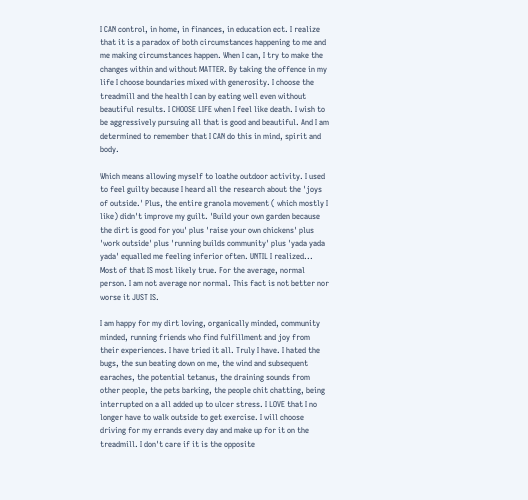I CAN control, in home, in finances, in education ect. I realize that it is a paradox of both circumstances happening to me and me making circumstances happen. When I can, I try to make the changes within and without MATTER. By taking the offence in my life I choose boundaries mixed with generosity. I choose the treadmill and the health I can by eating well even without beautiful results. I CHOOSE LIFE when I feel like death. I wish to be aggressively pursuing all that is good and beautiful. And I am determined to remember that I CAN do this in mind, spirit and body.

Which means allowing myself to loathe outdoor activity. I used to feel guilty because I heard all the research about the 'joys of outside.' Plus, the entire granola movement ( which mostly I like) didn't improve my guilt. 'Build your own garden because the dirt is good for you' plus 'raise your own chickens' plus 'work outside' plus 'running builds community' plus 'yada yada yada' equalled me feeling inferior often. UNTIL I realized... Most of that IS most likely true. For the average, normal person. I am not average nor normal. This fact is not better nor worse it JUST IS.

I am happy for my dirt loving, organically minded, community minded, running friends who find fulfillment and joy from their experiences. I have tried it all. Truly I have. I hated the bugs, the sun beating down on me, the wind and subsequent earaches, the potential tetanus, the draining sounds from other people, the pets barking, the people chit chatting, being interrupted on a all added up to ulcer stress. I LOVE that I no longer have to walk outside to get exercise. I will choose driving for my errands every day and make up for it on the treadmill. I don't care if it is the opposite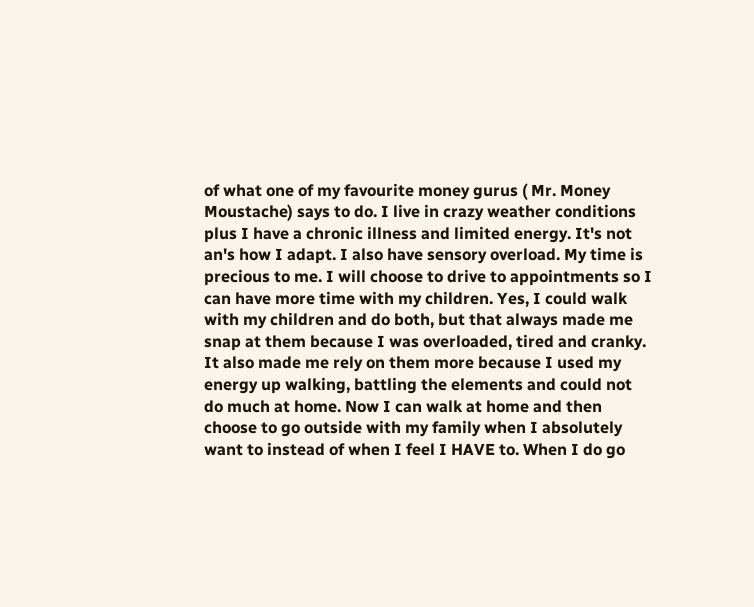of what one of my favourite money gurus ( Mr. Money Moustache) says to do. I live in crazy weather conditions plus I have a chronic illness and limited energy. It's not an's how I adapt. I also have sensory overload. My time is precious to me. I will choose to drive to appointments so I can have more time with my children. Yes, I could walk with my children and do both, but that always made me snap at them because I was overloaded, tired and cranky. It also made me rely on them more because I used my energy up walking, battling the elements and could not do much at home. Now I can walk at home and then choose to go outside with my family when I absolutely want to instead of when I feel I HAVE to. When I do go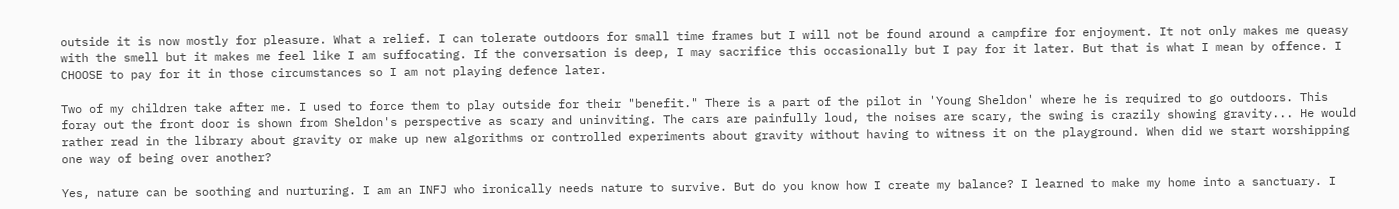outside it is now mostly for pleasure. What a relief. I can tolerate outdoors for small time frames but I will not be found around a campfire for enjoyment. It not only makes me queasy with the smell but it makes me feel like I am suffocating. If the conversation is deep, I may sacrifice this occasionally but I pay for it later. But that is what I mean by offence. I CHOOSE to pay for it in those circumstances so I am not playing defence later.

Two of my children take after me. I used to force them to play outside for their "benefit." There is a part of the pilot in 'Young Sheldon' where he is required to go outdoors. This foray out the front door is shown from Sheldon's perspective as scary and uninviting. The cars are painfully loud, the noises are scary, the swing is crazily showing gravity... He would rather read in the library about gravity or make up new algorithms or controlled experiments about gravity without having to witness it on the playground. When did we start worshipping one way of being over another?

Yes, nature can be soothing and nurturing. I am an INFJ who ironically needs nature to survive. But do you know how I create my balance? I learned to make my home into a sanctuary. I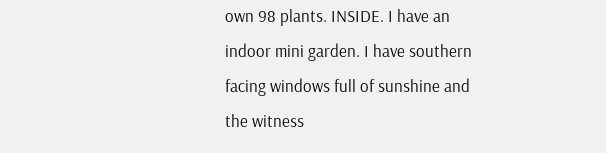own 98 plants. INSIDE. I have an indoor mini garden. I have southern facing windows full of sunshine and the witness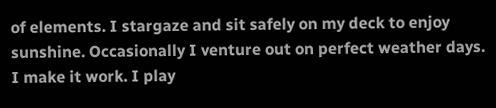of elements. I stargaze and sit safely on my deck to enjoy sunshine. Occasionally I venture out on perfect weather days. I make it work. I play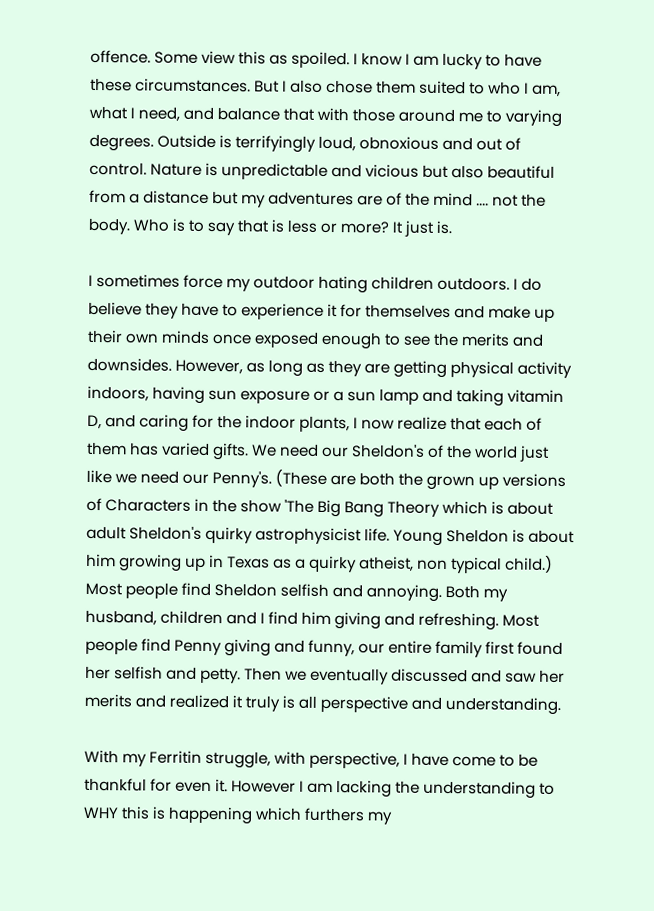offence. Some view this as spoiled. I know I am lucky to have these circumstances. But I also chose them suited to who I am, what I need, and balance that with those around me to varying degrees. Outside is terrifyingly loud, obnoxious and out of control. Nature is unpredictable and vicious but also beautiful from a distance but my adventures are of the mind .... not the body. Who is to say that is less or more? It just is.

I sometimes force my outdoor hating children outdoors. I do believe they have to experience it for themselves and make up their own minds once exposed enough to see the merits and downsides. However, as long as they are getting physical activity indoors, having sun exposure or a sun lamp and taking vitamin D, and caring for the indoor plants, I now realize that each of them has varied gifts. We need our Sheldon's of the world just like we need our Penny's. (These are both the grown up versions of Characters in the show 'The Big Bang Theory which is about adult Sheldon's quirky astrophysicist life. Young Sheldon is about him growing up in Texas as a quirky atheist, non typical child.) Most people find Sheldon selfish and annoying. Both my husband, children and I find him giving and refreshing. Most people find Penny giving and funny, our entire family first found her selfish and petty. Then we eventually discussed and saw her merits and realized it truly is all perspective and understanding.

With my Ferritin struggle, with perspective, I have come to be thankful for even it. However I am lacking the understanding to WHY this is happening which furthers my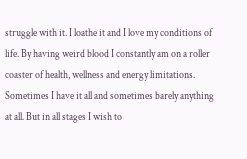struggle with it. I loathe it and I love my conditions of life. By having weird blood I constantly am on a roller coaster of health, wellness and energy limitations. Sometimes I have it all and sometimes barely anything at all. But in all stages I wish to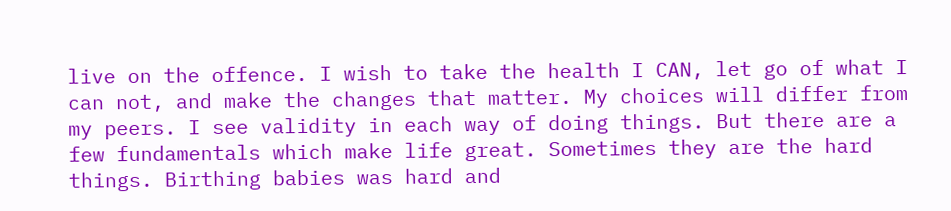live on the offence. I wish to take the health I CAN, let go of what I can not, and make the changes that matter. My choices will differ from my peers. I see validity in each way of doing things. But there are a few fundamentals which make life great. Sometimes they are the hard things. Birthing babies was hard and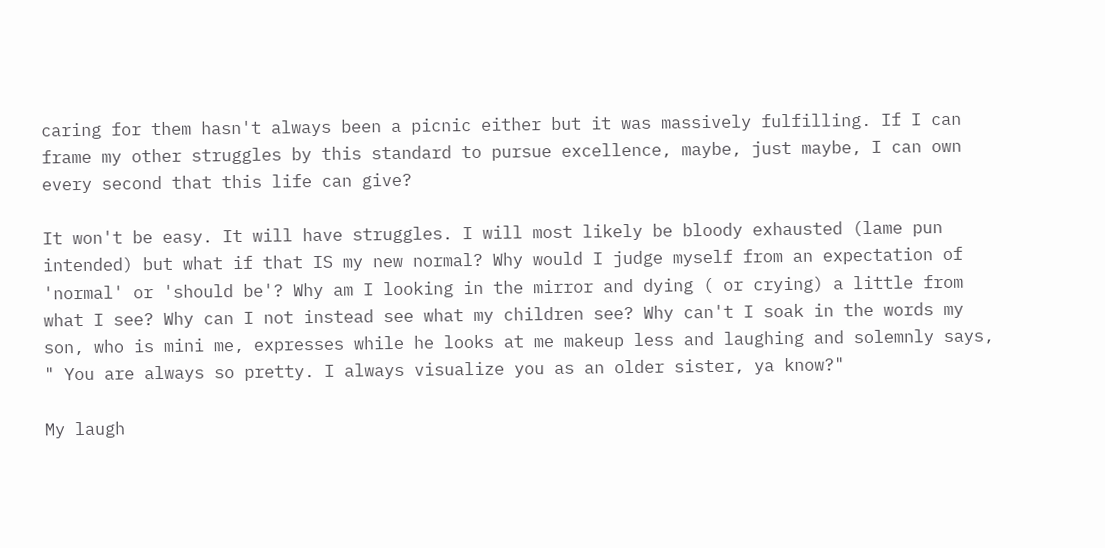caring for them hasn't always been a picnic either but it was massively fulfilling. If I can frame my other struggles by this standard to pursue excellence, maybe, just maybe, I can own every second that this life can give?

It won't be easy. It will have struggles. I will most likely be bloody exhausted (lame pun intended) but what if that IS my new normal? Why would I judge myself from an expectation of 'normal' or 'should be'? Why am I looking in the mirror and dying ( or crying) a little from what I see? Why can I not instead see what my children see? Why can't I soak in the words my son, who is mini me, expresses while he looks at me makeup less and laughing and solemnly says, " You are always so pretty. I always visualize you as an older sister, ya know?"

My laugh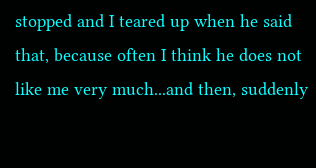stopped and I teared up when he said that, because often I think he does not like me very much...and then, suddenly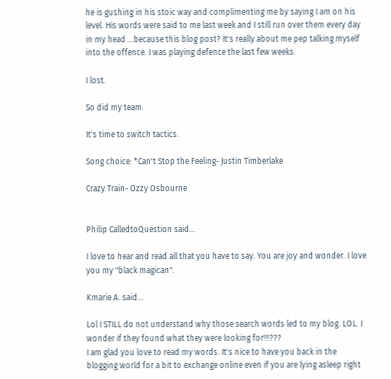he is gushing in his stoic way and complimenting me by saying I am on his level. His words were said to me last week and I still run over them every day in my head ...because this blog post? It's really about me pep talking myself into the offence. I was playing defence the last few weeks.

I lost.

So did my team.

It's time to switch tactics.

Song choice: *Can't Stop the Feeling- Justin Timberlake

Crazy Train- Ozzy Osbourne


Philip CalledtoQuestion said...

I love to hear and read all that you have to say. You are joy and wonder. I love you my "black magican".

Kmarie A. said...

Lol I STILL do not understand why those search words led to my blog. LOL. I wonder if they found what they were looking for!!!???
I am glad you love to read my words. It's nice to have you back in the blogging world for a bit to exchange online even if you are lying asleep right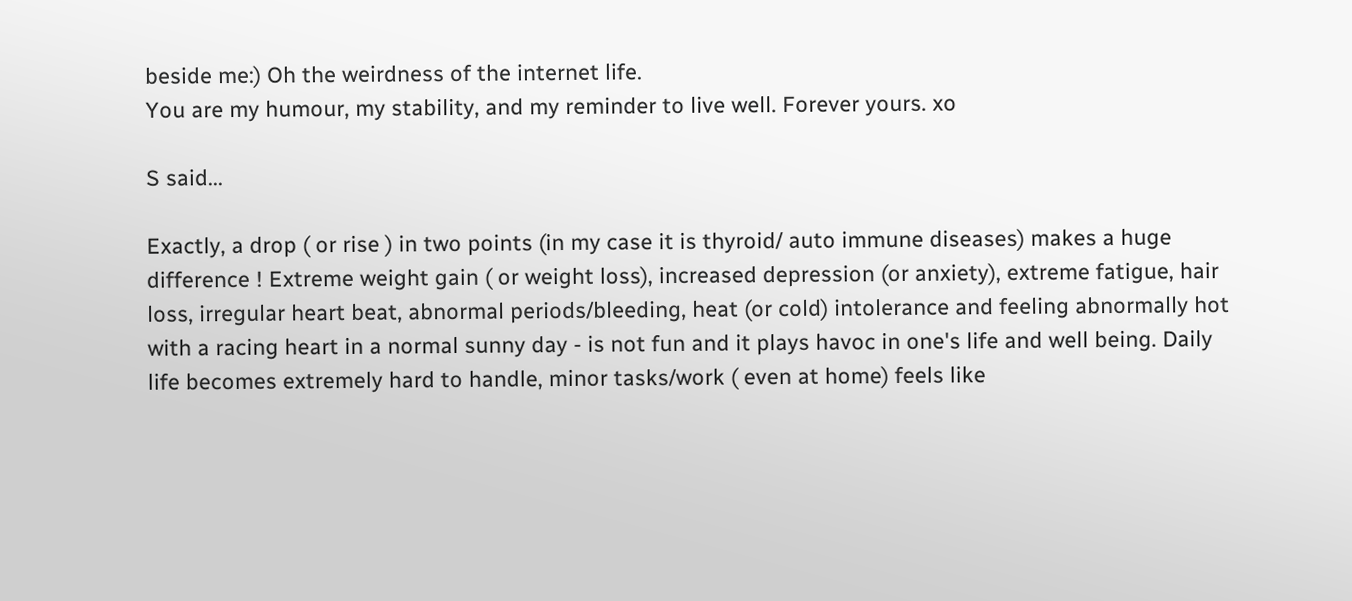beside me:) Oh the weirdness of the internet life.
You are my humour, my stability, and my reminder to live well. Forever yours. xo

S said...

Exactly, a drop ( or rise ) in two points (in my case it is thyroid/ auto immune diseases) makes a huge difference ! Extreme weight gain ( or weight loss), increased depression (or anxiety), extreme fatigue, hair loss, irregular heart beat, abnormal periods/bleeding, heat (or cold) intolerance and feeling abnormally hot with a racing heart in a normal sunny day - is not fun and it plays havoc in one's life and well being. Daily life becomes extremely hard to handle, minor tasks/work ( even at home) feels like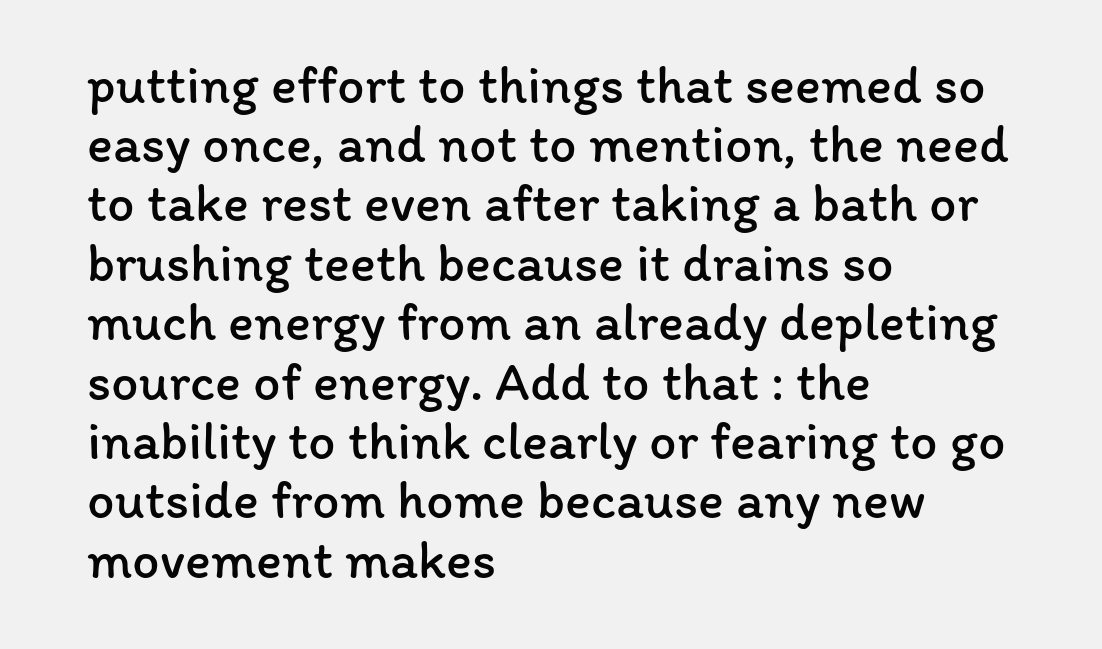putting effort to things that seemed so easy once, and not to mention, the need to take rest even after taking a bath or brushing teeth because it drains so much energy from an already depleting source of energy. Add to that : the inability to think clearly or fearing to go outside from home because any new movement makes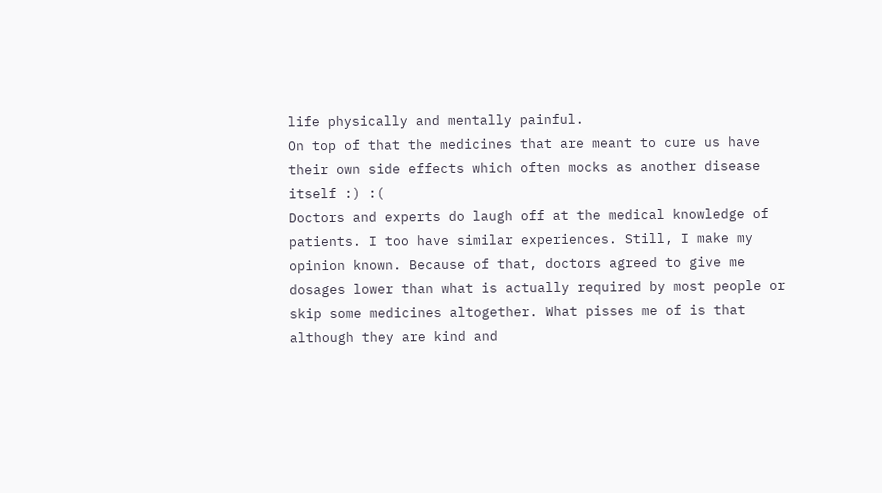life physically and mentally painful.
On top of that the medicines that are meant to cure us have their own side effects which often mocks as another disease itself :) :(
Doctors and experts do laugh off at the medical knowledge of patients. I too have similar experiences. Still, I make my opinion known. Because of that, doctors agreed to give me dosages lower than what is actually required by most people or skip some medicines altogether. What pisses me of is that although they are kind and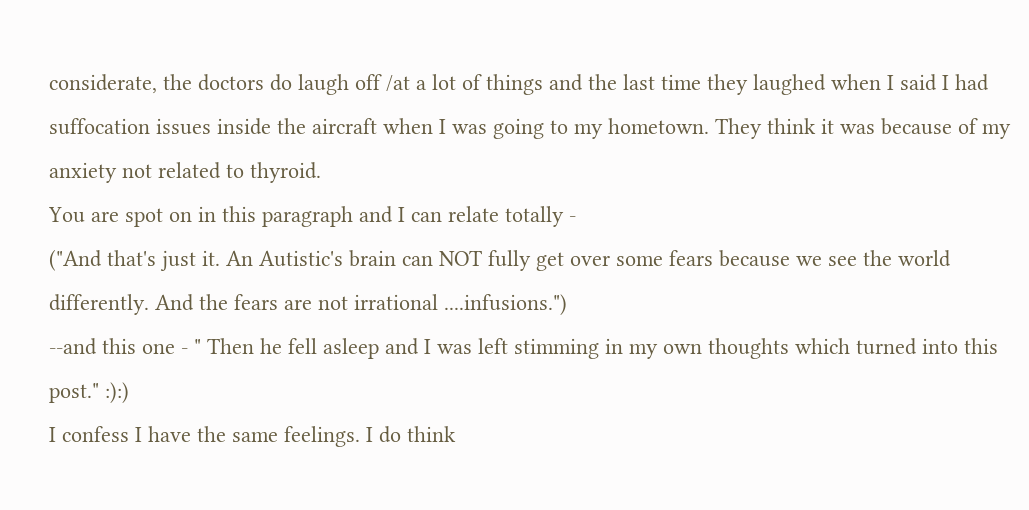considerate, the doctors do laugh off /at a lot of things and the last time they laughed when I said I had suffocation issues inside the aircraft when I was going to my hometown. They think it was because of my anxiety not related to thyroid.
You are spot on in this paragraph and I can relate totally -
("And that's just it. An Autistic's brain can NOT fully get over some fears because we see the world differently. And the fears are not irrational ....infusions.")
--and this one - " Then he fell asleep and I was left stimming in my own thoughts which turned into this post." :):)
I confess I have the same feelings. I do think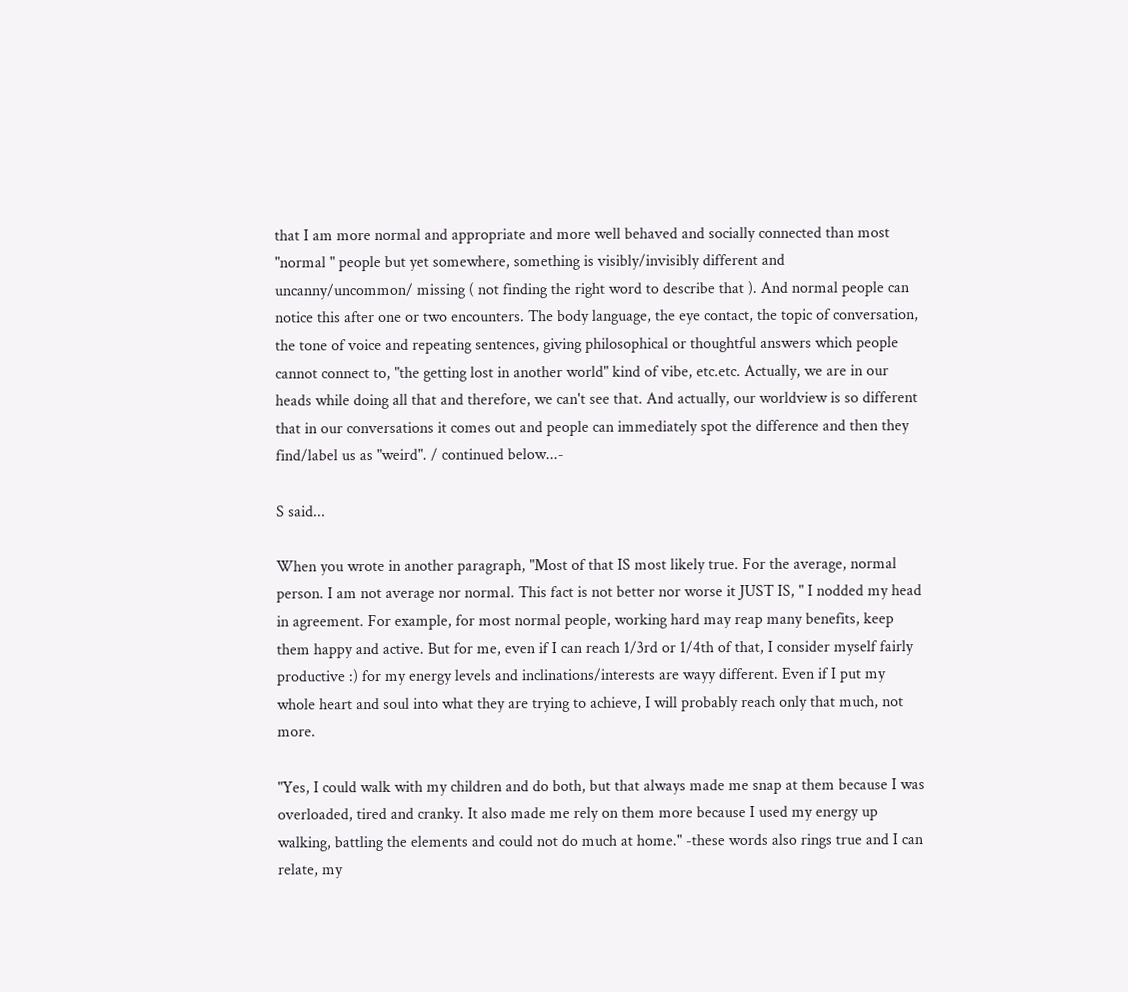that I am more normal and appropriate and more well behaved and socially connected than most "normal " people but yet somewhere, something is visibly/invisibly different and uncanny/uncommon/ missing ( not finding the right word to describe that ). And normal people can notice this after one or two encounters. The body language, the eye contact, the topic of conversation, the tone of voice and repeating sentences, giving philosophical or thoughtful answers which people cannot connect to, "the getting lost in another world" kind of vibe, etc.etc. Actually, we are in our heads while doing all that and therefore, we can't see that. And actually, our worldview is so different that in our conversations it comes out and people can immediately spot the difference and then they find/label us as "weird". / continued below...-

S said...

When you wrote in another paragraph, "Most of that IS most likely true. For the average, normal person. I am not average nor normal. This fact is not better nor worse it JUST IS, " I nodded my head in agreement. For example, for most normal people, working hard may reap many benefits, keep them happy and active. But for me, even if I can reach 1/3rd or 1/4th of that, I consider myself fairly productive :) for my energy levels and inclinations/interests are wayy different. Even if I put my whole heart and soul into what they are trying to achieve, I will probably reach only that much, not more.

"Yes, I could walk with my children and do both, but that always made me snap at them because I was overloaded, tired and cranky. It also made me rely on them more because I used my energy up walking, battling the elements and could not do much at home." -these words also rings true and I can relate, my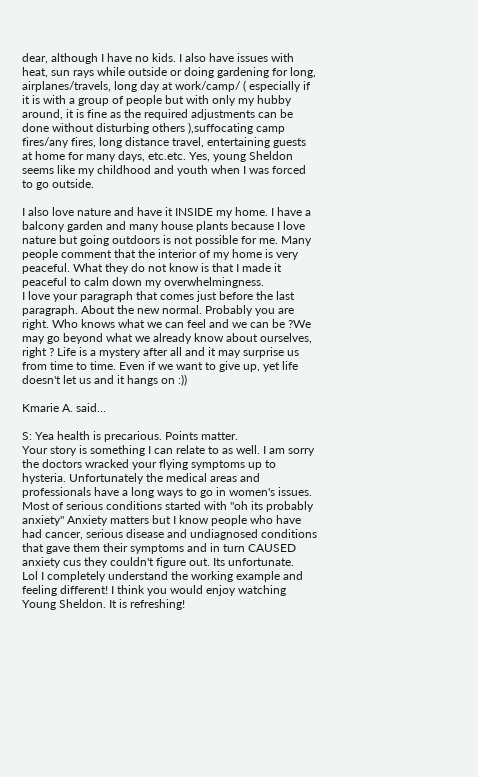dear, although I have no kids. I also have issues with heat, sun rays while outside or doing gardening for long, airplanes/travels, long day at work/camp/ ( especially if it is with a group of people but with only my hubby around, it is fine as the required adjustments can be done without disturbing others ),suffocating camp fires/any fires, long distance travel, entertaining guests at home for many days, etc.etc. Yes, young Sheldon seems like my childhood and youth when I was forced to go outside.

I also love nature and have it INSIDE my home. I have a balcony garden and many house plants because I love nature but going outdoors is not possible for me. Many people comment that the interior of my home is very peaceful. What they do not know is that I made it peaceful to calm down my overwhelmingness.
I love your paragraph that comes just before the last paragraph. About the new normal. Probably you are right. Who knows what we can feel and we can be ?We may go beyond what we already know about ourselves, right ? Life is a mystery after all and it may surprise us from time to time. Even if we want to give up, yet life doesn't let us and it hangs on :))

Kmarie A. said...

S: Yea health is precarious. Points matter.
Your story is something I can relate to as well. I am sorry the doctors wracked your flying symptoms up to hysteria. Unfortunately the medical areas and professionals have a long ways to go in women's issues. Most of serious conditions started with "oh its probably anxiety" Anxiety matters but I know people who have had cancer, serious disease and undiagnosed conditions that gave them their symptoms and in turn CAUSED anxiety cus they couldn't figure out. Its unfortunate.
Lol I completely understand the working example and feeling different! I think you would enjoy watching Young Sheldon. It is refreshing!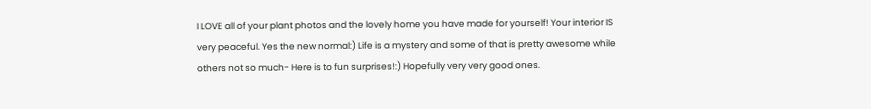I LOVE all of your plant photos and the lovely home you have made for yourself! Your interior IS very peaceful. Yes the new normal:) Life is a mystery and some of that is pretty awesome while others not so much- Here is to fun surprises!:) Hopefully very very good ones.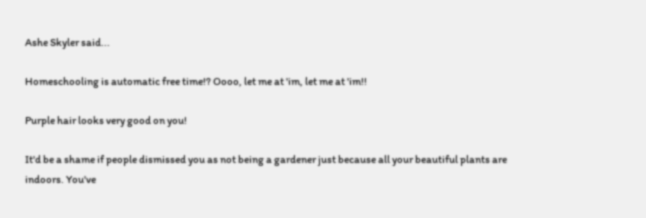Ashe Skyler said...

Homeschooling is automatic free time!? Oooo, let me at 'im, let me at 'im!!

Purple hair looks very good on you!

It'd be a shame if people dismissed you as not being a gardener just because all your beautiful plants are indoors. You've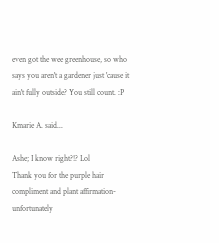even got the wee greenhouse, so who says you aren't a gardener just 'cause it ain't fully outside? You still count. :P

Kmarie A. said...

Ashe; I know right?!? Lol
Thank you for the purple hair compliment and plant affirmation- unfortunately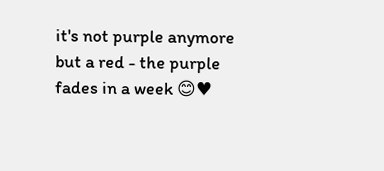it's not purple anymore but a red - the purple fades in a week 😊♥